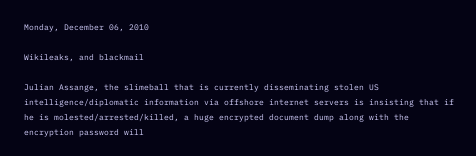Monday, December 06, 2010

Wikileaks, and blackmail

Julian Assange, the slimeball that is currently disseminating stolen US intelligence/diplomatic information via offshore internet servers is insisting that if he is molested/arrested/killed, a huge encrypted document dump along with the encryption password will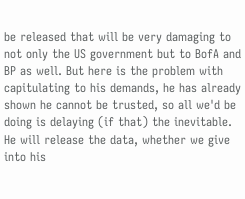be released that will be very damaging to not only the US government but to BofA and BP as well. But here is the problem with capitulating to his demands, he has already shown he cannot be trusted, so all we'd be doing is delaying (if that) the inevitable. He will release the data, whether we give into his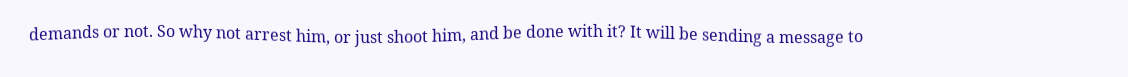demands or not. So why not arrest him, or just shoot him, and be done with it? It will be sending a message to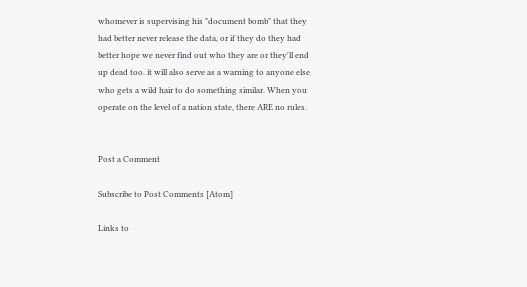whomever is supervising his "document bomb" that they had better never release the data, or if they do they had better hope we never find out who they are or they'll end up dead too. it will also serve as a warning to anyone else who gets a wild hair to do something similar. When you operate on the level of a nation state, there ARE no rules.


Post a Comment

Subscribe to Post Comments [Atom]

Links to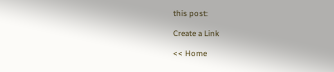this post:

Create a Link

<< Home